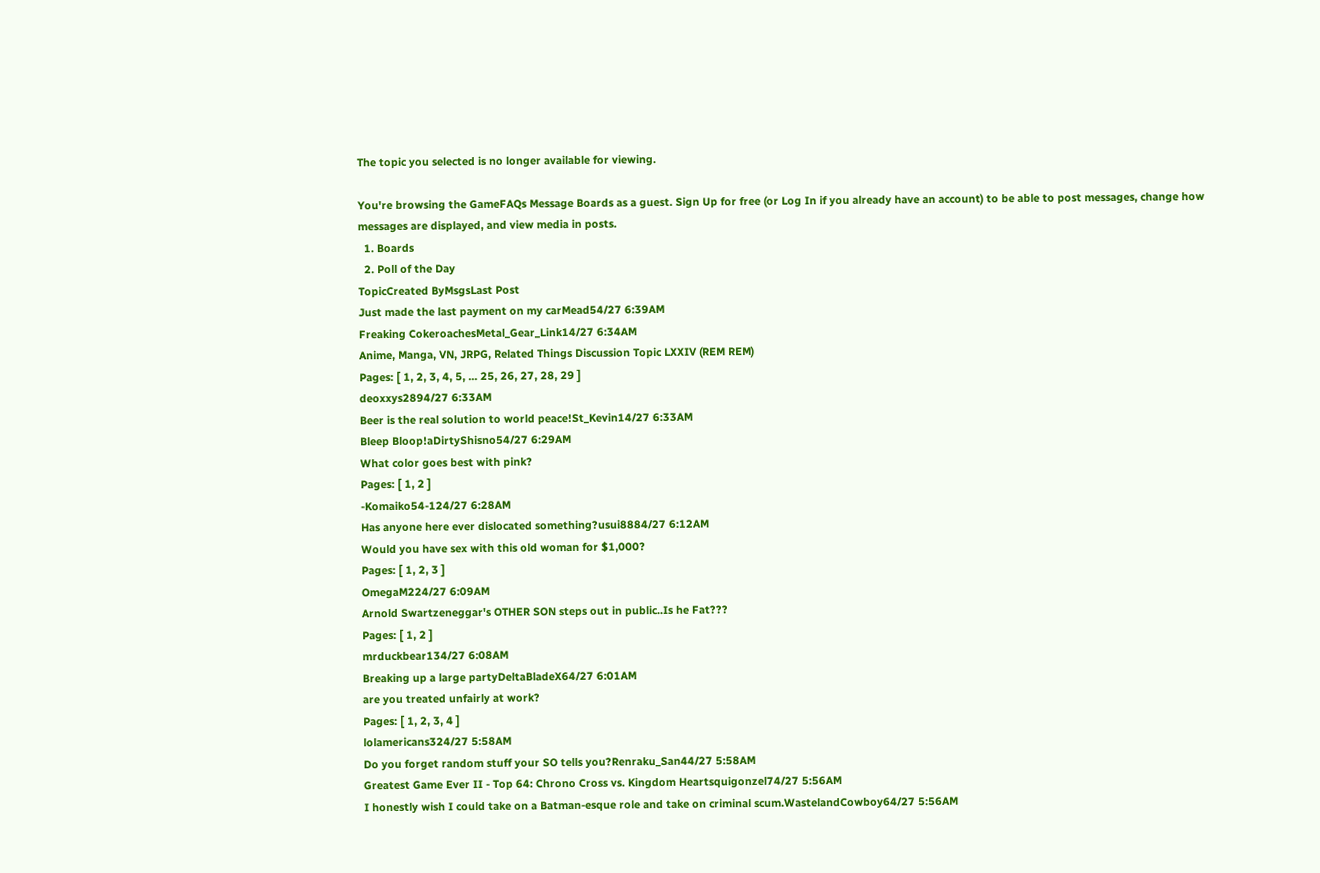The topic you selected is no longer available for viewing.

You're browsing the GameFAQs Message Boards as a guest. Sign Up for free (or Log In if you already have an account) to be able to post messages, change how messages are displayed, and view media in posts.
  1. Boards
  2. Poll of the Day
TopicCreated ByMsgsLast Post
Just made the last payment on my carMead54/27 6:39AM
Freaking CokeroachesMetal_Gear_Link14/27 6:34AM
Anime, Manga, VN, JRPG, Related Things Discussion Topic LXXIV (REM REM)
Pages: [ 1, 2, 3, 4, 5, ... 25, 26, 27, 28, 29 ]
deoxxys2894/27 6:33AM
Beer is the real solution to world peace!St_Kevin14/27 6:33AM
Bleep Bloop!aDirtyShisno54/27 6:29AM
What color goes best with pink?
Pages: [ 1, 2 ]
-Komaiko54-124/27 6:28AM
Has anyone here ever dislocated something?usui8884/27 6:12AM
Would you have sex with this old woman for $1,000?
Pages: [ 1, 2, 3 ]
OmegaM224/27 6:09AM
Arnold Swartzeneggar's OTHER SON steps out in public..Is he Fat???
Pages: [ 1, 2 ]
mrduckbear134/27 6:08AM
Breaking up a large partyDeltaBladeX64/27 6:01AM
are you treated unfairly at work?
Pages: [ 1, 2, 3, 4 ]
lolamericans324/27 5:58AM
Do you forget random stuff your SO tells you?Renraku_San44/27 5:58AM
Greatest Game Ever II - Top 64: Chrono Cross vs. Kingdom Heartsquigonzel74/27 5:56AM
I honestly wish I could take on a Batman-esque role and take on criminal scum.WastelandCowboy64/27 5:56AM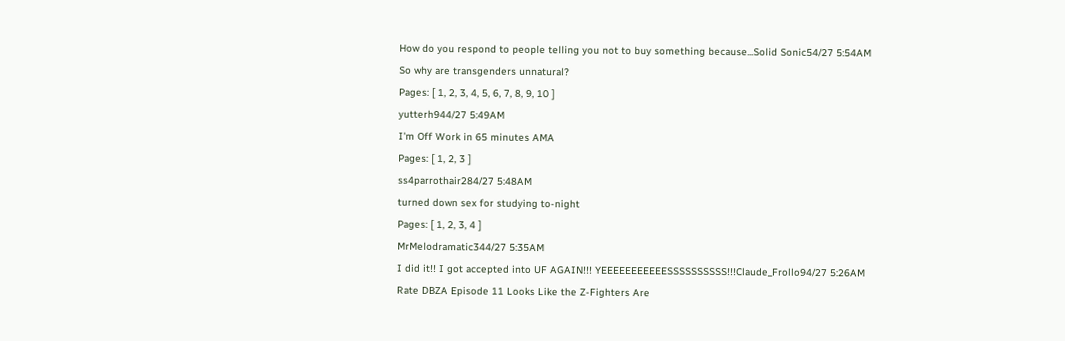How do you respond to people telling you not to buy something because...Solid Sonic54/27 5:54AM
So why are transgenders unnatural?
Pages: [ 1, 2, 3, 4, 5, 6, 7, 8, 9, 10 ]
yutterh944/27 5:49AM
I'm Off Work in 65 minutes AMA
Pages: [ 1, 2, 3 ]
ss4parrothair284/27 5:48AM
turned down sex for studying to-night
Pages: [ 1, 2, 3, 4 ]
MrMelodramatic344/27 5:35AM
I did it!! I got accepted into UF AGAIN!!! YEEEEEEEEEEESSSSSSSSSS!!!Claude_Frollo94/27 5:26AM
Rate DBZA Episode 11 Looks Like the Z-Fighters Are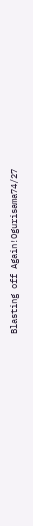Blasting off Again!Ogurisama74/27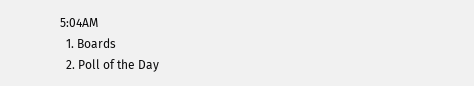5:04AM
  1. Boards
  2. Poll of the Day